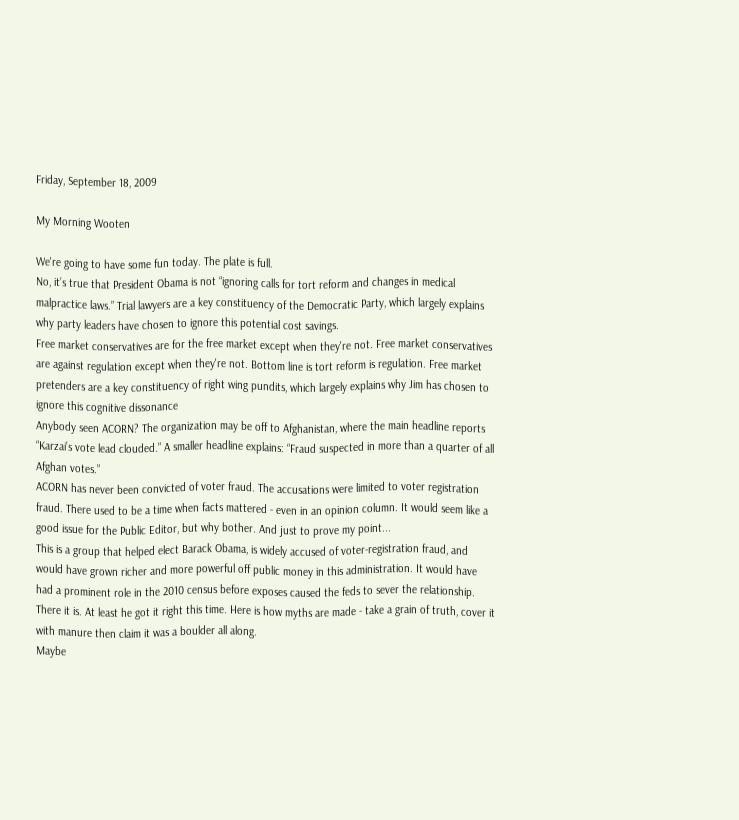Friday, September 18, 2009

My Morning Wooten

We're going to have some fun today. The plate is full.
No, it’s true that President Obama is not “ignoring calls for tort reform and changes in medical malpractice laws.” Trial lawyers are a key constituency of the Democratic Party, which largely explains why party leaders have chosen to ignore this potential cost savings.
Free market conservatives are for the free market except when they're not. Free market conservatives are against regulation except when they're not. Bottom line is tort reform is regulation. Free market pretenders are a key constituency of right wing pundits, which largely explains why Jim has chosen to ignore this cognitive dissonance
Anybody seen ACORN? The organization may be off to Afghanistan, where the main headline reports “Karzai’s vote lead clouded.” A smaller headline explains: “Fraud suspected in more than a quarter of all Afghan votes.”
ACORN has never been convicted of voter fraud. The accusations were limited to voter registration fraud. There used to be a time when facts mattered - even in an opinion column. It would seem like a good issue for the Public Editor, but why bother. And just to prove my point...
This is a group that helped elect Barack Obama, is widely accused of voter-registration fraud, and would have grown richer and more powerful off public money in this administration. It would have had a prominent role in the 2010 census before exposes caused the feds to sever the relationship.
There it is. At least he got it right this time. Here is how myths are made - take a grain of truth, cover it with manure then claim it was a boulder all along.
Maybe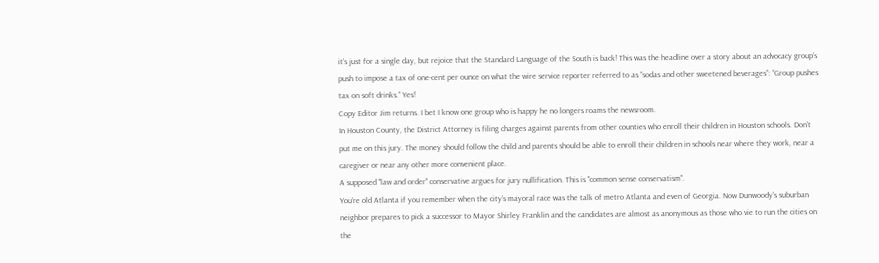it’s just for a single day, but rejoice that the Standard Language of the South is back! This was the headline over a story about an advocacy group’s push to impose a tax of one-cent per ounce on what the wire service reporter referred to as “sodas and other sweetened beverages”: “Group pushes tax on soft drinks.” Yes!
Copy Editor Jim returns. I bet I know one group who is happy he no longers roams the newsroom.
In Houston County, the District Attorney is filing charges against parents from other counties who enroll their children in Houston schools. Don’t put me on this jury. The money should follow the child and parents should be able to enroll their children in schools near where they work, near a caregiver or near any other more convenient place.
A supposed "law and order" conservative argues for jury nullification. This is "common sense conservatism".
You’re old Atlanta if you remember when the city’s mayoral race was the talk of metro Atlanta and even of Georgia. Now Dunwoody’s suburban neighbor prepares to pick a successor to Mayor Shirley Franklin and the candidates are almost as anonymous as those who vie to run the cities on the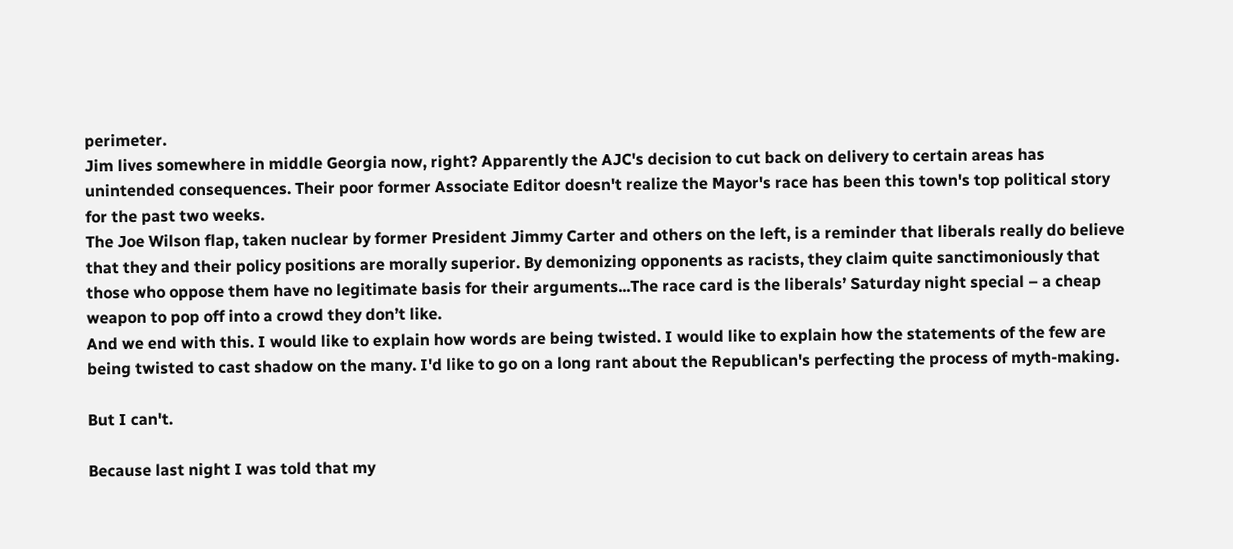perimeter.
Jim lives somewhere in middle Georgia now, right? Apparently the AJC's decision to cut back on delivery to certain areas has unintended consequences. Their poor former Associate Editor doesn't realize the Mayor's race has been this town's top political story for the past two weeks.
The Joe Wilson flap, taken nuclear by former President Jimmy Carter and others on the left, is a reminder that liberals really do believe that they and their policy positions are morally superior. By demonizing opponents as racists, they claim quite sanctimoniously that those who oppose them have no legitimate basis for their arguments...The race card is the liberals’ Saturday night special – a cheap weapon to pop off into a crowd they don’t like.
And we end with this. I would like to explain how words are being twisted. I would like to explain how the statements of the few are being twisted to cast shadow on the many. I'd like to go on a long rant about the Republican's perfecting the process of myth-making.

But I can't.

Because last night I was told that my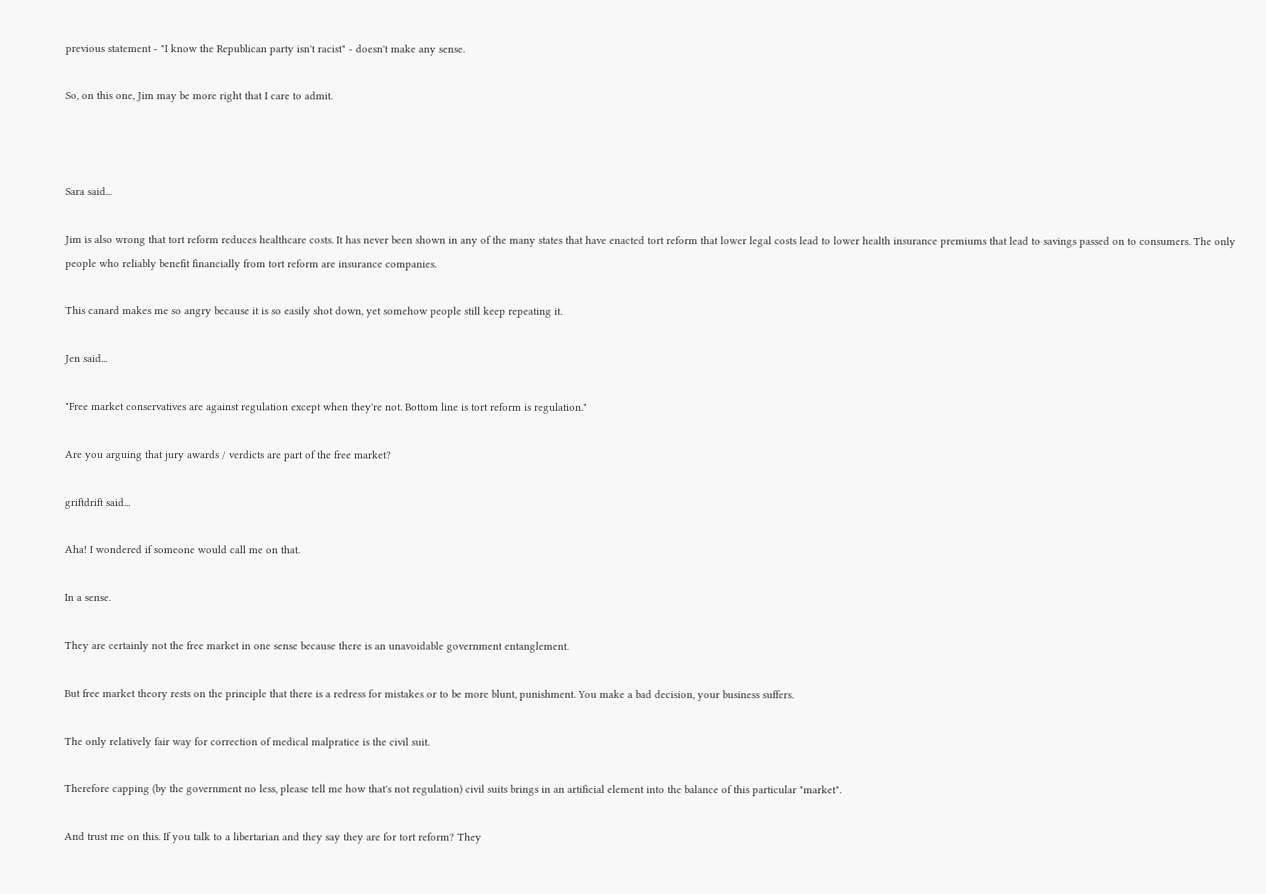previous statement - "I know the Republican party isn't racist" - doesn't make any sense.

So, on this one, Jim may be more right that I care to admit.



Sara said...

Jim is also wrong that tort reform reduces healthcare costs. It has never been shown in any of the many states that have enacted tort reform that lower legal costs lead to lower health insurance premiums that lead to savings passed on to consumers. The only people who reliably benefit financially from tort reform are insurance companies.

This canard makes me so angry because it is so easily shot down, yet somehow people still keep repeating it.

Jen said...

"Free market conservatives are against regulation except when they're not. Bottom line is tort reform is regulation."

Are you arguing that jury awards / verdicts are part of the free market?

griftdrift said...

Aha! I wondered if someone would call me on that.

In a sense.

They are certainly not the free market in one sense because there is an unavoidable government entanglement.

But free market theory rests on the principle that there is a redress for mistakes or to be more blunt, punishment. You make a bad decision, your business suffers.

The only relatively fair way for correction of medical malpratice is the civil suit.

Therefore capping (by the government no less, please tell me how that's not regulation) civil suits brings in an artificial element into the balance of this particular "market".

And trust me on this. If you talk to a libertarian and they say they are for tort reform? They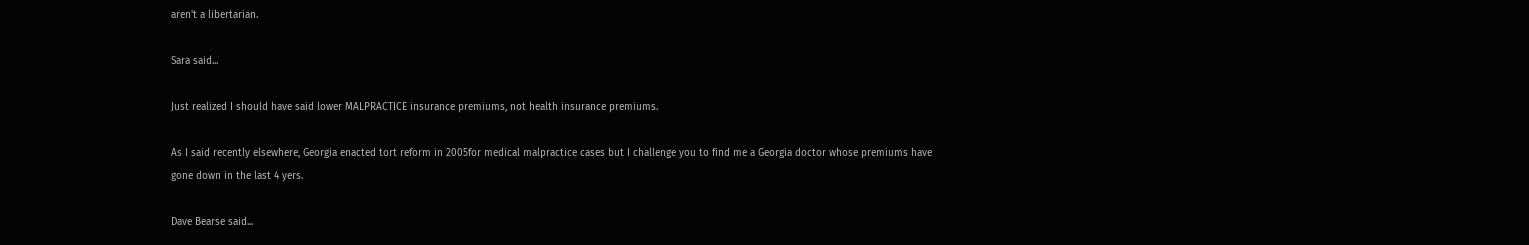aren't a libertarian.

Sara said...

Just realized I should have said lower MALPRACTICE insurance premiums, not health insurance premiums.

As I said recently elsewhere, Georgia enacted tort reform in 2005for medical malpractice cases but I challenge you to find me a Georgia doctor whose premiums have gone down in the last 4 yers.

Dave Bearse said...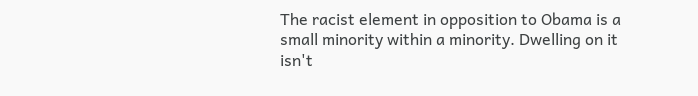The racist element in opposition to Obama is a small minority within a minority. Dwelling on it isn't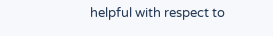helpful with respect to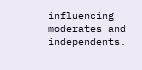influencing moderates and independents.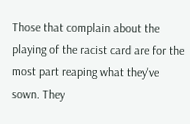Those that complain about the playing of the racist card are for the most part reaping what they've sown. They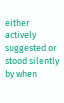either actively suggested or stood silently by when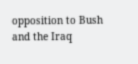opposition to Bush and the Iraq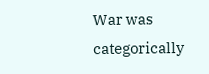War was categorically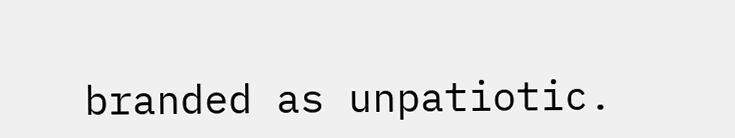branded as unpatiotic.